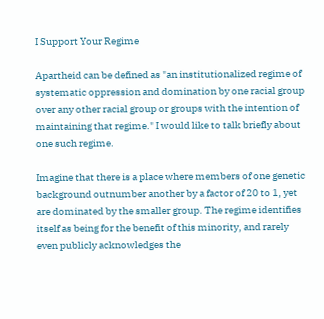I Support Your Regime

Apartheid can be defined as "an institutionalized regime of systematic oppression and domination by one racial group over any other racial group or groups with the intention of maintaining that regime." I would like to talk briefly about one such regime.

Imagine that there is a place where members of one genetic background outnumber another by a factor of 20 to 1, yet are dominated by the smaller group. The regime identifies itself as being for the benefit of this minority, and rarely even publicly acknowledges the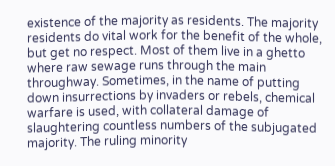existence of the majority as residents. The majority residents do vital work for the benefit of the whole, but get no respect. Most of them live in a ghetto where raw sewage runs through the main throughway. Sometimes, in the name of putting down insurrections by invaders or rebels, chemical warfare is used, with collateral damage of slaughtering countless numbers of the subjugated majority. The ruling minority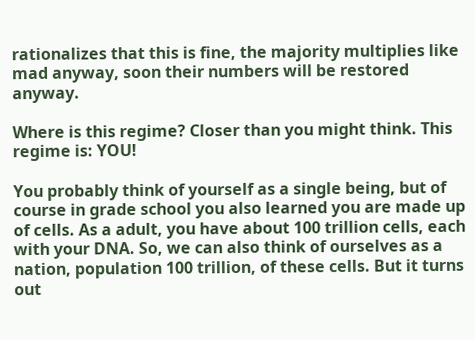rationalizes that this is fine, the majority multiplies like mad anyway, soon their numbers will be restored anyway.

Where is this regime? Closer than you might think. This regime is: YOU!

You probably think of yourself as a single being, but of course in grade school you also learned you are made up of cells. As a adult, you have about 100 trillion cells, each with your DNA. So, we can also think of ourselves as a nation, population 100 trillion, of these cells. But it turns out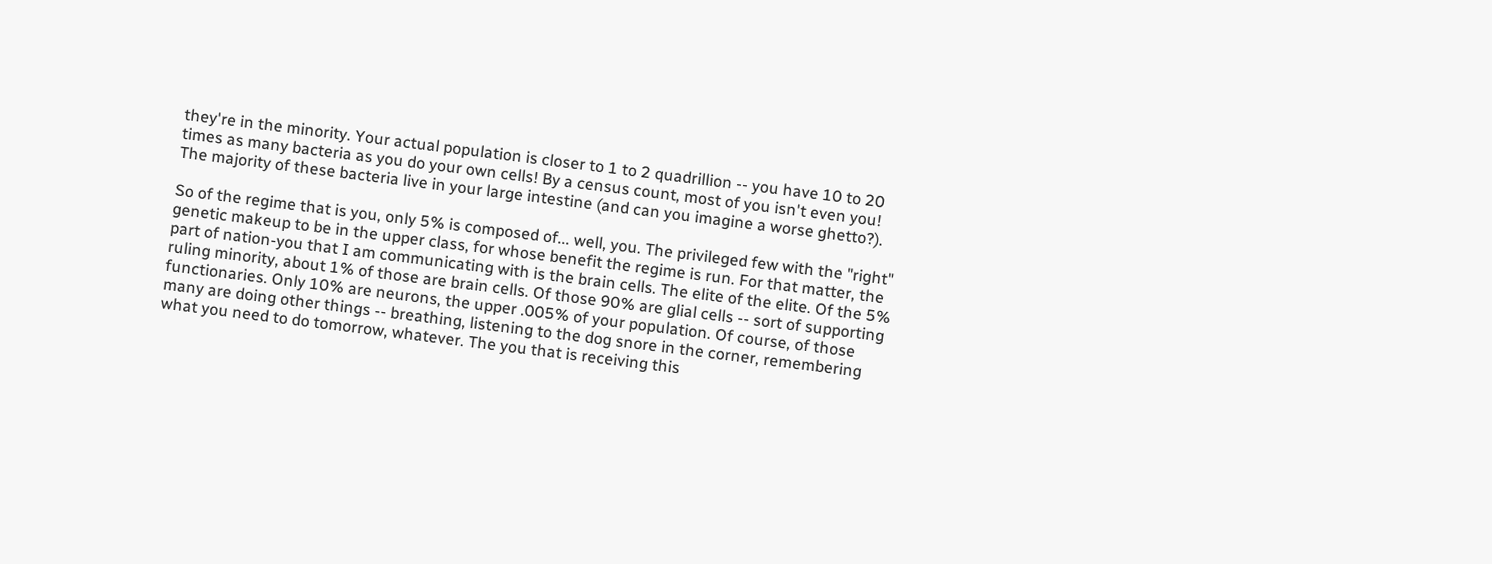they're in the minority. Your actual population is closer to 1 to 2 quadrillion -- you have 10 to 20 times as many bacteria as you do your own cells! By a census count, most of you isn't even you! The majority of these bacteria live in your large intestine (and can you imagine a worse ghetto?).

So of the regime that is you, only 5% is composed of... well, you. The privileged few with the "right" genetic makeup to be in the upper class, for whose benefit the regime is run. For that matter, the part of nation-you that I am communicating with is the brain cells. The elite of the elite. Of the 5% ruling minority, about 1% of those are brain cells. Of those 90% are glial cells -- sort of supporting functionaries. Only 10% are neurons, the upper .005% of your population. Of course, of those many are doing other things -- breathing, listening to the dog snore in the corner, remembering what you need to do tomorrow, whatever. The you that is receiving this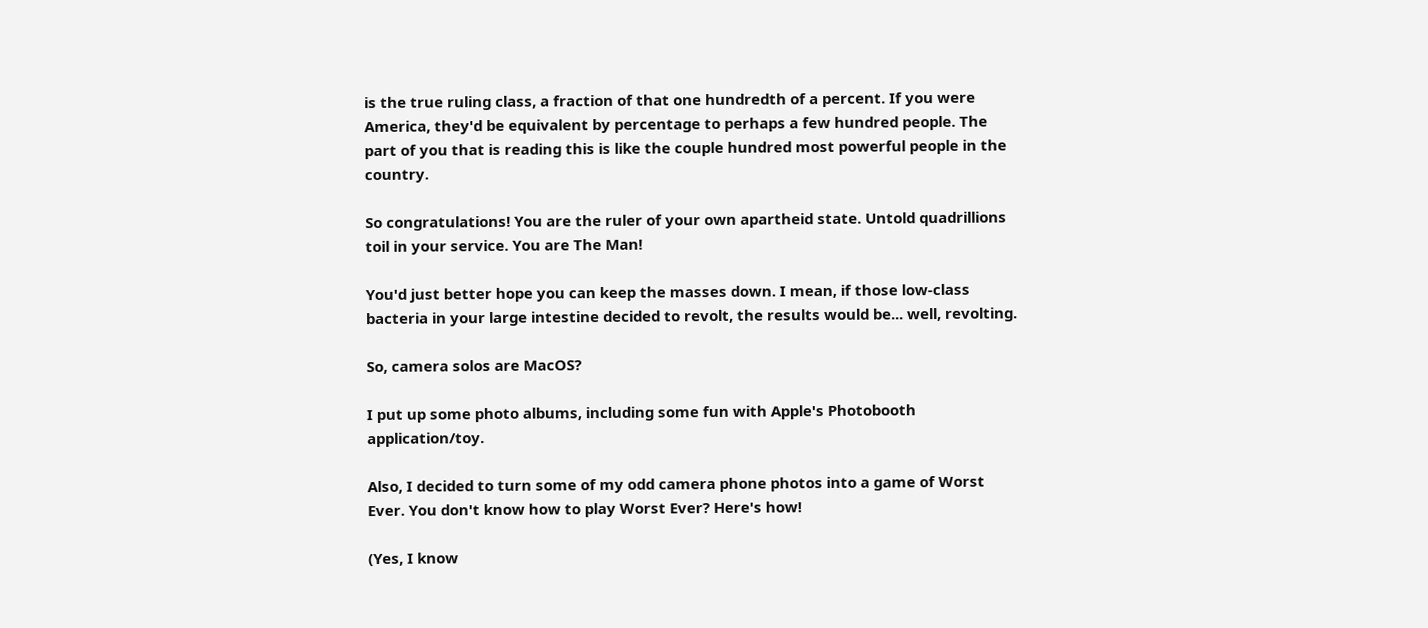is the true ruling class, a fraction of that one hundredth of a percent. If you were America, they'd be equivalent by percentage to perhaps a few hundred people. The part of you that is reading this is like the couple hundred most powerful people in the country.

So congratulations! You are the ruler of your own apartheid state. Untold quadrillions toil in your service. You are The Man!

You'd just better hope you can keep the masses down. I mean, if those low-class bacteria in your large intestine decided to revolt, the results would be... well, revolting.

So, camera solos are MacOS?

I put up some photo albums, including some fun with Apple's Photobooth application/toy.

Also, I decided to turn some of my odd camera phone photos into a game of Worst Ever. You don't know how to play Worst Ever? Here's how!

(Yes, I know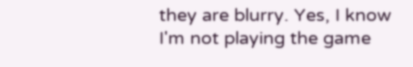they are blurry. Yes, I know I'm not playing the game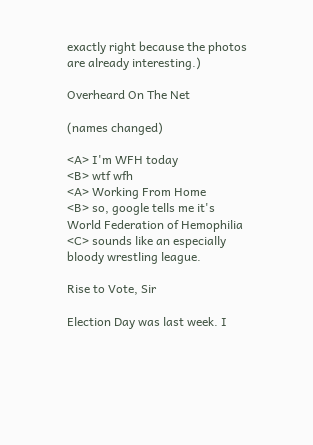exactly right because the photos are already interesting.)

Overheard On The Net

(names changed)

<A> I'm WFH today
<B> wtf wfh
<A> Working From Home
<B> so, google tells me it's World Federation of Hemophilia
<C> sounds like an especially bloody wrestling league.

Rise to Vote, Sir

Election Day was last week. I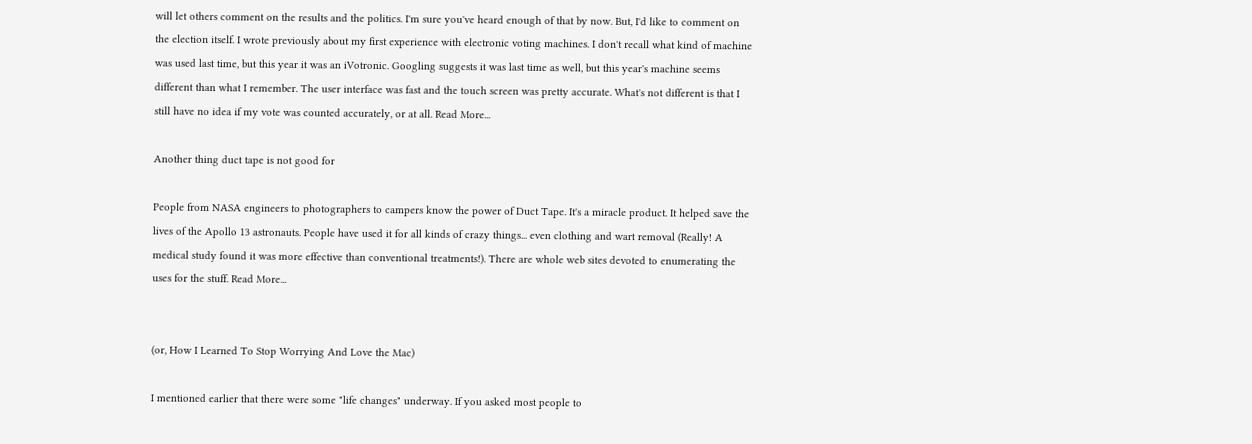will let others comment on the results and the politics. I'm sure you've heard enough of that by now. But, I'd like to comment on the election itself. I wrote previously about my first experience with electronic voting machines. I don't recall what kind of machine was used last time, but this year it was an iVotronic. Googling suggests it was last time as well, but this year's machine seems different than what I remember. The user interface was fast and the touch screen was pretty accurate. What's not different is that I still have no idea if my vote was counted accurately, or at all. Read More...

Another thing duct tape is not good for

People from NASA engineers to photographers to campers know the power of Duct Tape. It's a miracle product. It helped save the lives of the Apollo 13 astronauts. People have used it for all kinds of crazy things... even clothing and wart removal (Really! A medical study found it was more effective than conventional treatments!). There are whole web sites devoted to enumerating the uses for the stuff. Read More...


(or, How I Learned To Stop Worrying And Love the Mac)

I mentioned earlier that there were some "life changes" underway. If you asked most people to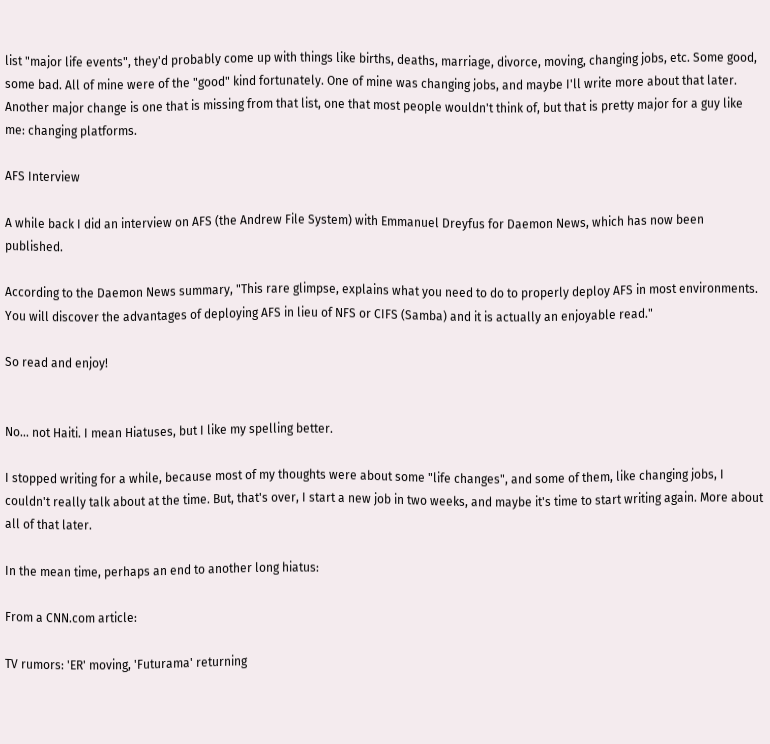list "major life events", they'd probably come up with things like births, deaths, marriage, divorce, moving, changing jobs, etc. Some good, some bad. All of mine were of the "good" kind fortunately. One of mine was changing jobs, and maybe I'll write more about that later. Another major change is one that is missing from that list, one that most people wouldn't think of, but that is pretty major for a guy like me: changing platforms.

AFS Interview

A while back I did an interview on AFS (the Andrew File System) with Emmanuel Dreyfus for Daemon News, which has now been published.

According to the Daemon News summary, "This rare glimpse, explains what you need to do to properly deploy AFS in most environments. You will discover the advantages of deploying AFS in lieu of NFS or CIFS (Samba) and it is actually an enjoyable read."

So read and enjoy!


No... not Haiti. I mean Hiatuses, but I like my spelling better.

I stopped writing for a while, because most of my thoughts were about some "life changes", and some of them, like changing jobs, I couldn't really talk about at the time. But, that's over, I start a new job in two weeks, and maybe it's time to start writing again. More about all of that later.

In the mean time, perhaps an end to another long hiatus:

From a CNN.com article:

TV rumors: 'ER' moving, 'Futurama' returning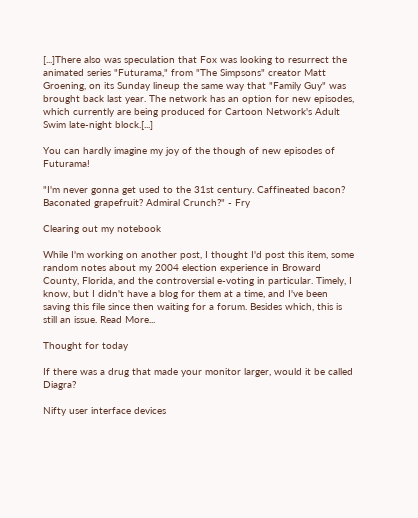[...]There also was speculation that Fox was looking to resurrect the animated series "Futurama," from "The Simpsons" creator Matt Groening, on its Sunday lineup the same way that "Family Guy" was brought back last year. The network has an option for new episodes, which currently are being produced for Cartoon Network's Adult Swim late-night block.[...]

You can hardly imagine my joy of the though of new episodes of Futurama!

"I'm never gonna get used to the 31st century. Caffineated bacon? Baconated grapefruit? Admiral Crunch?" - Fry

Clearing out my notebook

While I'm working on another post, I thought I'd post this item, some random notes about my 2004 election experience in Broward County, Florida, and the controversial e-voting in particular. Timely, I know, but I didn't have a blog for them at a time, and I've been saving this file since then waiting for a forum. Besides which, this is still an issue. Read More...

Thought for today

If there was a drug that made your monitor larger, would it be called Diagra?

Nifty user interface devices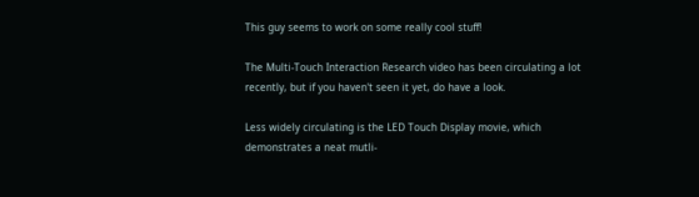This guy seems to work on some really cool stuff!

The Multi-Touch Interaction Research video has been circulating a lot recently, but if you haven't seen it yet, do have a look.

Less widely circulating is the LED Touch Display movie, which demonstrates a neat mutli-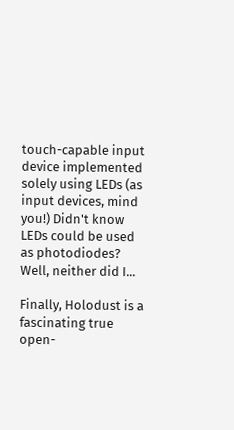touch-capable input device implemented solely using LEDs (as input devices, mind you!) Didn't know LEDs could be used as photodiodes? Well, neither did I...

Finally, Holodust is a fascinating true open-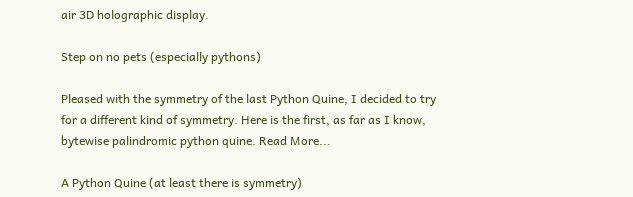air 3D holographic display.

Step on no pets (especially pythons)

Pleased with the symmetry of the last Python Quine, I decided to try for a different kind of symmetry. Here is the first, as far as I know, bytewise palindromic python quine. Read More...

A Python Quine (at least there is symmetry)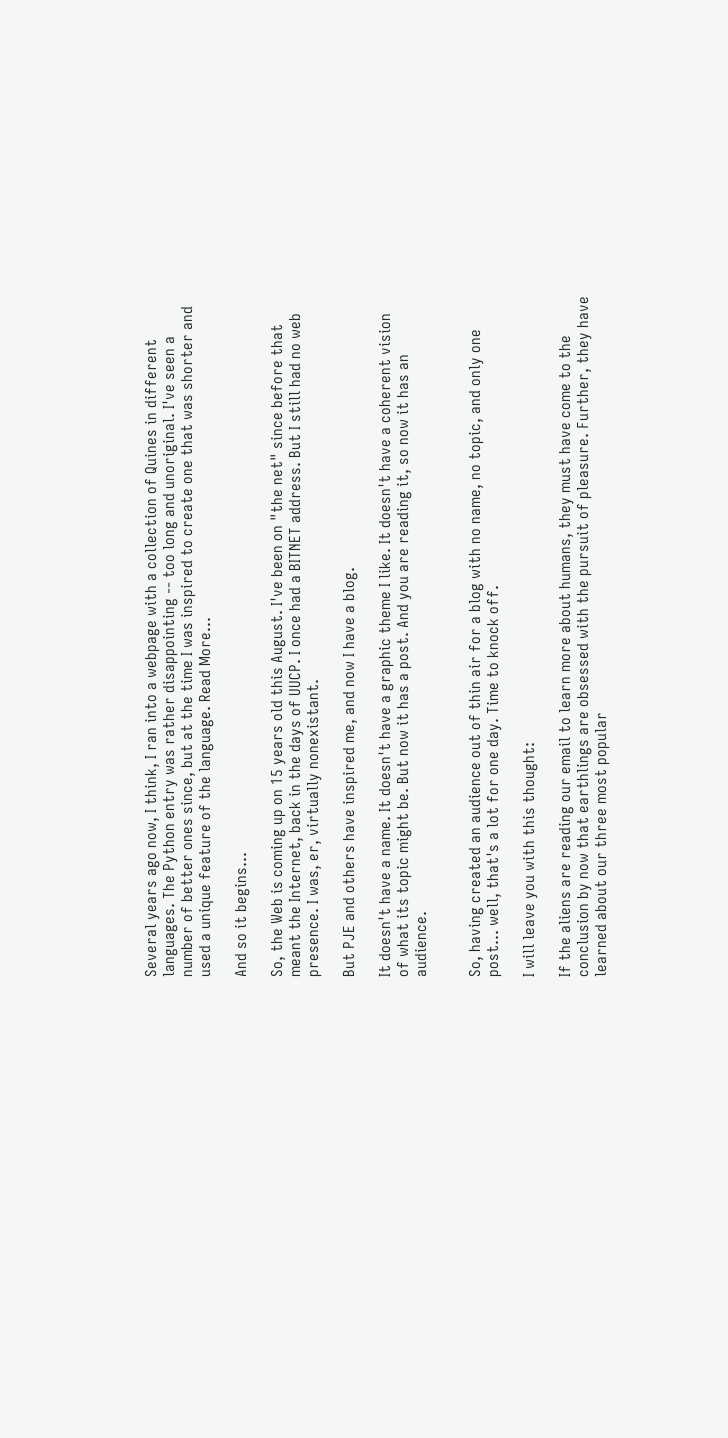Several years ago now, I think, I ran into a webpage with a collection of Quines in different languages. The Python entry was rather disappointing -- too long and unoriginal. I've seen a number of better ones since, but at the time I was inspired to create one that was shorter and used a unique feature of the language. Read More...

And so it begins...

So, the Web is coming up on 15 years old this August. I've been on "the net" since before that meant the Internet, back in the days of UUCP. I once had a BITNET address. But I still had no web presence. I was, er, virtually nonexistant.

But PJE and others have inspired me, and now I have a blog.

It doesn't have a name. It doesn't have a graphic theme I like. It doesn't have a coherent vision of what its topic might be. But now it has a post. And you are reading it, so now it has an audience.


So, having created an audience out of thin air for a blog with no name, no topic, and only one post... well, that's a lot for one day. Time to knock off.

I will leave you with this thought:

If the aliens are reading our email to learn more about humans, they must have come to the conclusion by now that earthlings are obsessed with the pursuit of pleasure. Further, they have learned about our three most popular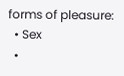forms of pleasure:
  • Sex
  •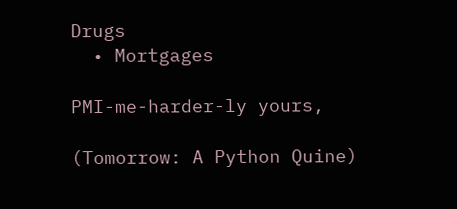Drugs
  • Mortgages

PMI-me-harder-ly yours,

(Tomorrow: A Python Quine)